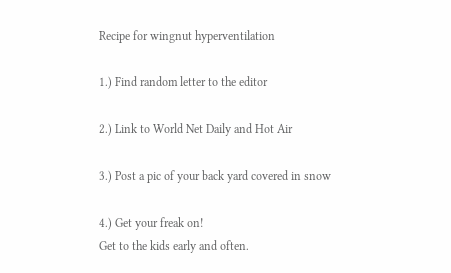Recipe for wingnut hyperventilation

1.) Find random letter to the editor

2.) Link to World Net Daily and Hot Air

3.) Post a pic of your back yard covered in snow

4.) Get your freak on!
Get to the kids early and often.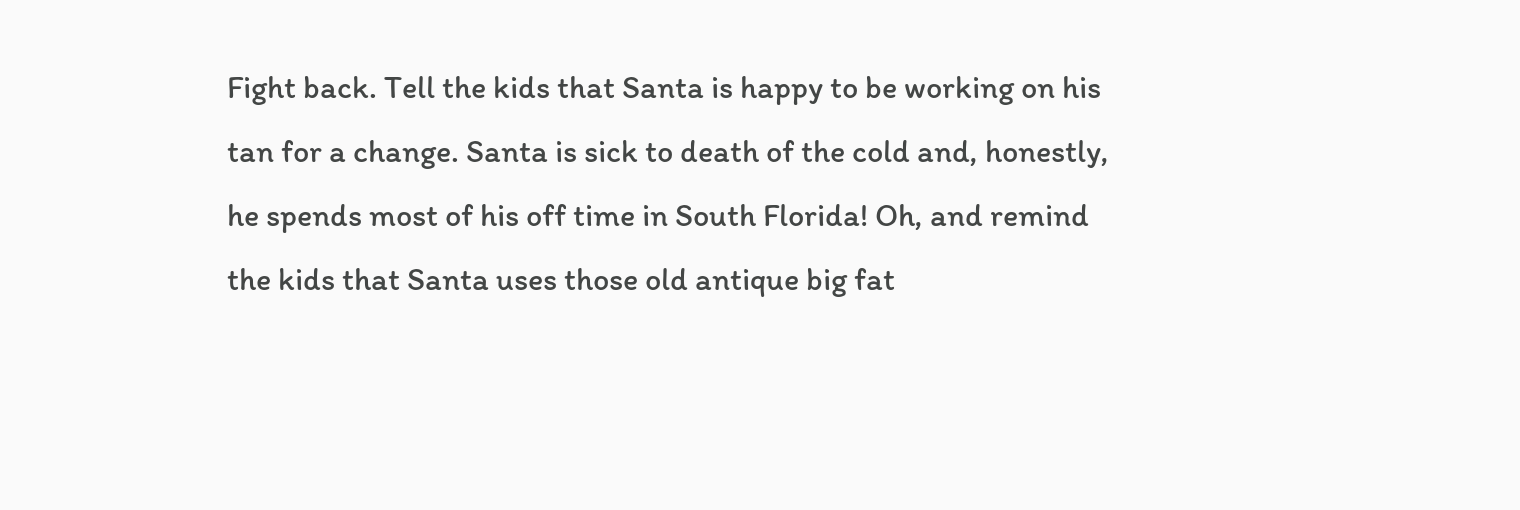Fight back. Tell the kids that Santa is happy to be working on his tan for a change. Santa is sick to death of the cold and, honestly, he spends most of his off time in South Florida! Oh, and remind the kids that Santa uses those old antique big fat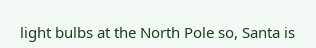light bulbs at the North Pole so, Santa is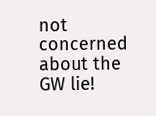not concerned about the GW lie!